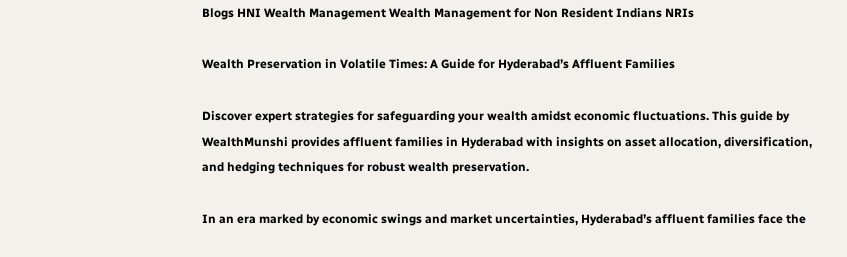Blogs HNI Wealth Management Wealth Management for Non Resident Indians NRIs

Wealth Preservation in Volatile Times: A Guide for Hyderabad’s Affluent Families

Discover expert strategies for safeguarding your wealth amidst economic fluctuations. This guide by WealthMunshi provides affluent families in Hyderabad with insights on asset allocation, diversification, and hedging techniques for robust wealth preservation.

In an era marked by economic swings and market uncertainties, Hyderabad’s affluent families face the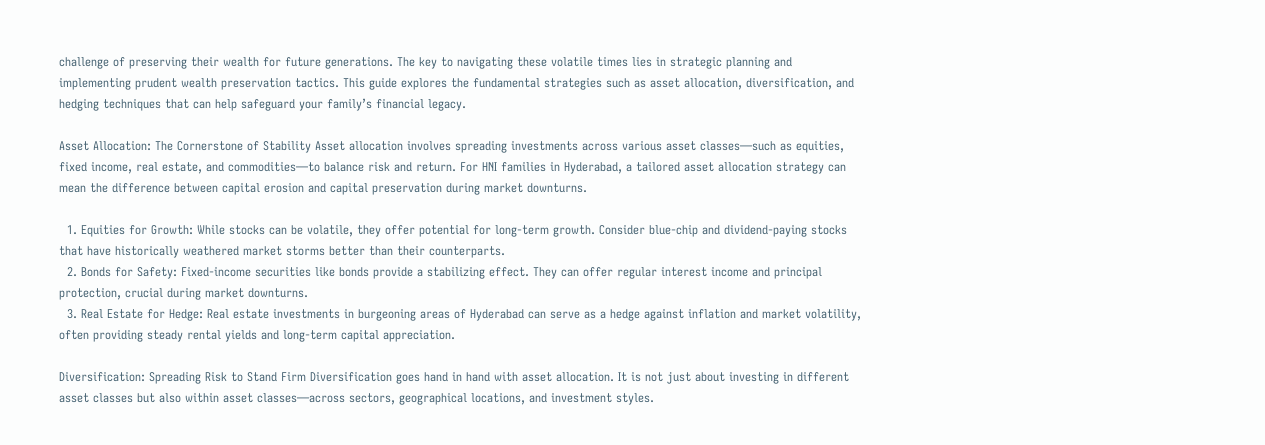challenge of preserving their wealth for future generations. The key to navigating these volatile times lies in strategic planning and implementing prudent wealth preservation tactics. This guide explores the fundamental strategies such as asset allocation, diversification, and hedging techniques that can help safeguard your family’s financial legacy.

Asset Allocation: The Cornerstone of Stability Asset allocation involves spreading investments across various asset classes—such as equities, fixed income, real estate, and commodities—to balance risk and return. For HNI families in Hyderabad, a tailored asset allocation strategy can mean the difference between capital erosion and capital preservation during market downturns.

  1. Equities for Growth: While stocks can be volatile, they offer potential for long-term growth. Consider blue-chip and dividend-paying stocks that have historically weathered market storms better than their counterparts.
  2. Bonds for Safety: Fixed-income securities like bonds provide a stabilizing effect. They can offer regular interest income and principal protection, crucial during market downturns.
  3. Real Estate for Hedge: Real estate investments in burgeoning areas of Hyderabad can serve as a hedge against inflation and market volatility, often providing steady rental yields and long-term capital appreciation.

Diversification: Spreading Risk to Stand Firm Diversification goes hand in hand with asset allocation. It is not just about investing in different asset classes but also within asset classes—across sectors, geographical locations, and investment styles.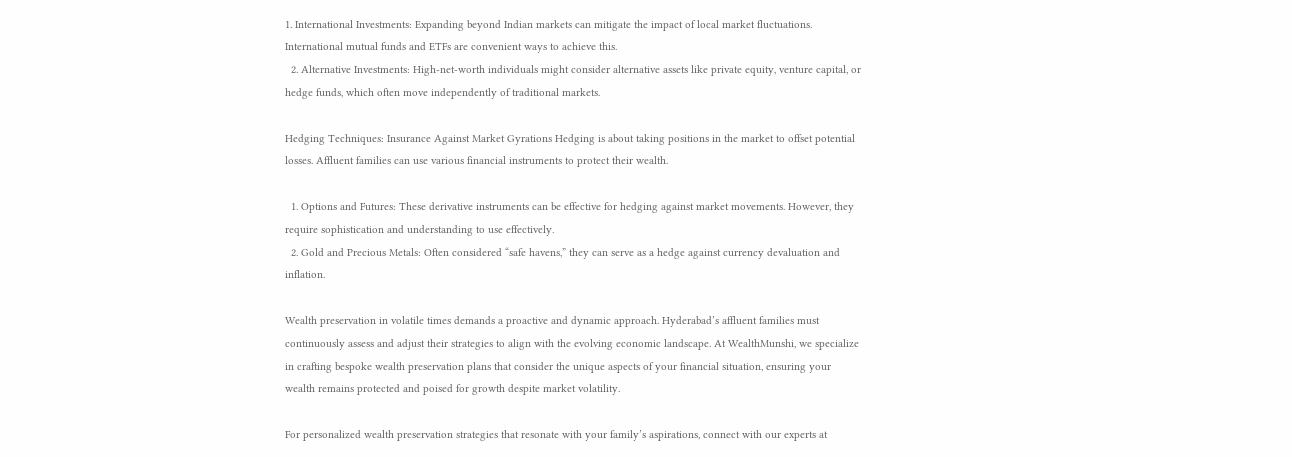1. International Investments: Expanding beyond Indian markets can mitigate the impact of local market fluctuations. International mutual funds and ETFs are convenient ways to achieve this.
  2. Alternative Investments: High-net-worth individuals might consider alternative assets like private equity, venture capital, or hedge funds, which often move independently of traditional markets.

Hedging Techniques: Insurance Against Market Gyrations Hedging is about taking positions in the market to offset potential losses. Affluent families can use various financial instruments to protect their wealth.

  1. Options and Futures: These derivative instruments can be effective for hedging against market movements. However, they require sophistication and understanding to use effectively.
  2. Gold and Precious Metals: Often considered “safe havens,” they can serve as a hedge against currency devaluation and inflation.

Wealth preservation in volatile times demands a proactive and dynamic approach. Hyderabad’s affluent families must continuously assess and adjust their strategies to align with the evolving economic landscape. At WealthMunshi, we specialize in crafting bespoke wealth preservation plans that consider the unique aspects of your financial situation, ensuring your wealth remains protected and poised for growth despite market volatility.

For personalized wealth preservation strategies that resonate with your family’s aspirations, connect with our experts at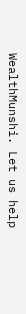WealthMunshi. Let us help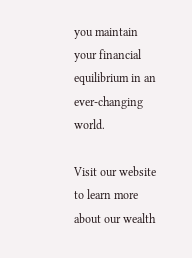you maintain your financial equilibrium in an ever-changing world.

Visit our website to learn more about our wealth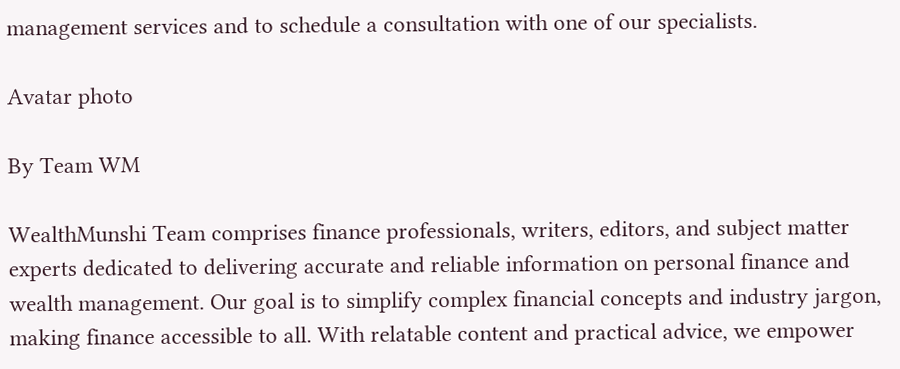management services and to schedule a consultation with one of our specialists.

Avatar photo

By Team WM

WealthMunshi Team comprises finance professionals, writers, editors, and subject matter experts dedicated to delivering accurate and reliable information on personal finance and wealth management. Our goal is to simplify complex financial concepts and industry jargon, making finance accessible to all. With relatable content and practical advice, we empower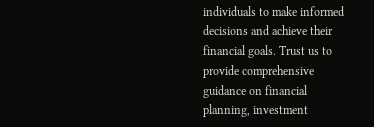individuals to make informed decisions and achieve their financial goals. Trust us to provide comprehensive guidance on financial planning, investment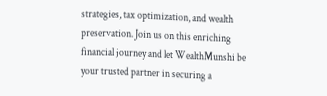strategies, tax optimization, and wealth preservation. Join us on this enriching financial journey and let WealthMunshi be your trusted partner in securing a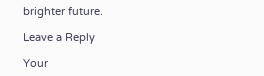brighter future.

Leave a Reply

Your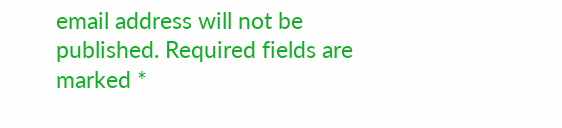email address will not be published. Required fields are marked *